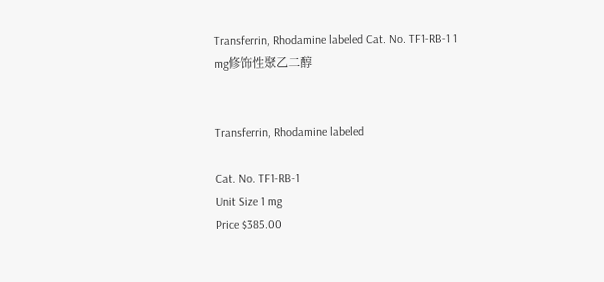Transferrin, Rhodamine labeled Cat. No. TF1-RB-1 1 mg修饰性聚乙二醇


Transferrin, Rhodamine labeled

Cat. No. TF1-RB-1
Unit Size 1 mg
Price $385.00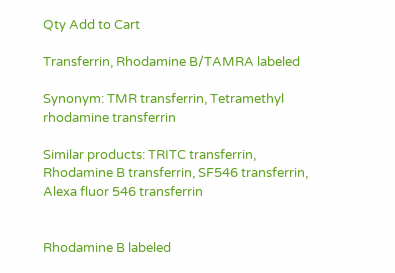Qty Add to Cart

Transferrin, Rhodamine B/TAMRA labeled

Synonym: TMR transferrin, Tetramethyl rhodamine transferrin

Similar products: TRITC transferrin, Rhodamine B transferrin, SF546 transferrin, Alexa fluor 546 transferrin


Rhodamine B labeled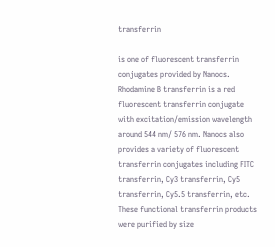transferrin

is one of fluorescent transferrin conjugates provided by Nanocs. Rhodamine B transferrin is a red fluorescent transferrin conjugate with excitation/emission wavelength around 544 nm/ 576 nm. Nanocs also provides a variety of fluorescent transferrin conjugates including FITC transferrin, Cy3 transferrin, Cy5 transferrin, Cy5.5 transferrin, etc. These functional transferrin products were purified by size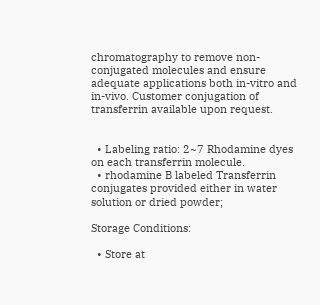chromatography to remove non-conjugated molecules and ensure adequate applications both in-vitro and in-vivo. Customer conjugation of transferrin available upon request.


  • Labeling ratio: 2~7 Rhodamine dyes on each transferrin molecule.
  • rhodamine B labeled Transferrin conjugates provided either in water solution or dried powder;

Storage Conditions:

  • Store at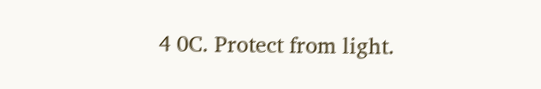4 0C. Protect from light.